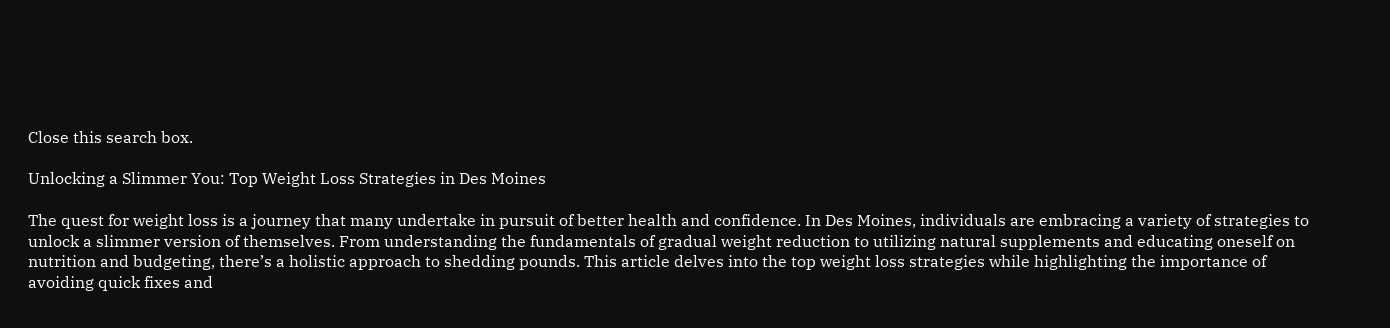Close this search box.

Unlocking a Slimmer You: Top Weight Loss Strategies in Des Moines

The quest for weight loss is a journey that many undertake in pursuit of better health and confidence. In Des Moines, individuals are embracing a variety of strategies to unlock a slimmer version of themselves. From understanding the fundamentals of gradual weight reduction to utilizing natural supplements and educating oneself on nutrition and budgeting, there’s a holistic approach to shedding pounds. This article delves into the top weight loss strategies while highlighting the importance of avoiding quick fixes and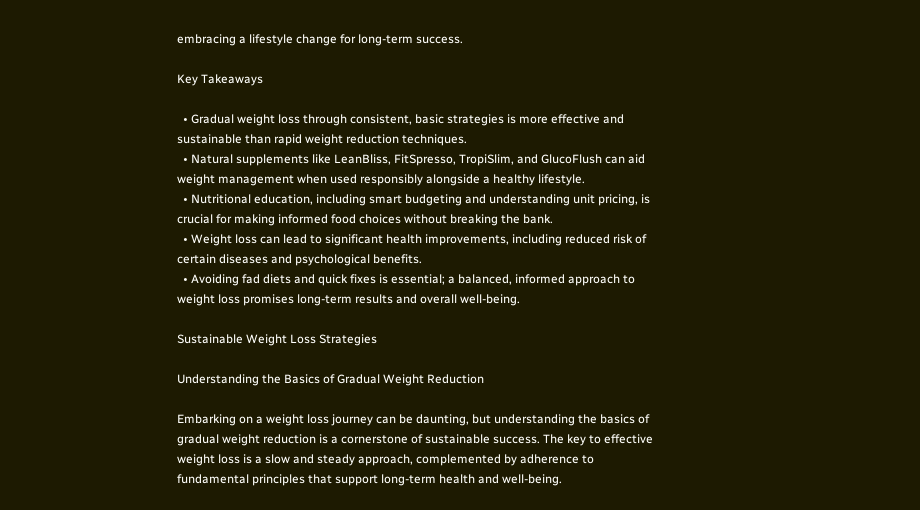embracing a lifestyle change for long-term success.

Key Takeaways

  • Gradual weight loss through consistent, basic strategies is more effective and sustainable than rapid weight reduction techniques.
  • Natural supplements like LeanBliss, FitSpresso, TropiSlim, and GlucoFlush can aid weight management when used responsibly alongside a healthy lifestyle.
  • Nutritional education, including smart budgeting and understanding unit pricing, is crucial for making informed food choices without breaking the bank.
  • Weight loss can lead to significant health improvements, including reduced risk of certain diseases and psychological benefits.
  • Avoiding fad diets and quick fixes is essential; a balanced, informed approach to weight loss promises long-term results and overall well-being.

Sustainable Weight Loss Strategies

Understanding the Basics of Gradual Weight Reduction

Embarking on a weight loss journey can be daunting, but understanding the basics of gradual weight reduction is a cornerstone of sustainable success. The key to effective weight loss is a slow and steady approach, complemented by adherence to fundamental principles that support long-term health and well-being.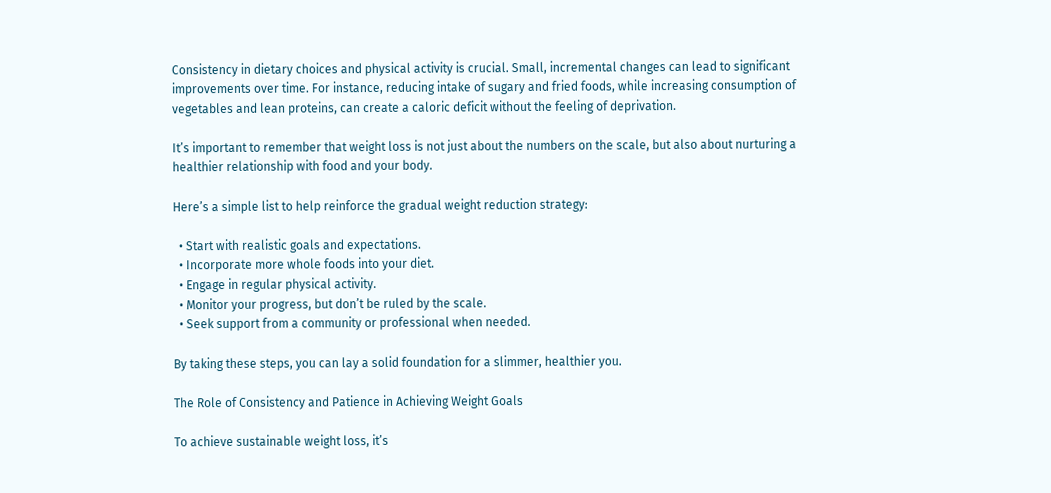Consistency in dietary choices and physical activity is crucial. Small, incremental changes can lead to significant improvements over time. For instance, reducing intake of sugary and fried foods, while increasing consumption of vegetables and lean proteins, can create a caloric deficit without the feeling of deprivation.

It’s important to remember that weight loss is not just about the numbers on the scale, but also about nurturing a healthier relationship with food and your body.

Here’s a simple list to help reinforce the gradual weight reduction strategy:

  • Start with realistic goals and expectations.
  • Incorporate more whole foods into your diet.
  • Engage in regular physical activity.
  • Monitor your progress, but don’t be ruled by the scale.
  • Seek support from a community or professional when needed.

By taking these steps, you can lay a solid foundation for a slimmer, healthier you.

The Role of Consistency and Patience in Achieving Weight Goals

To achieve sustainable weight loss, it’s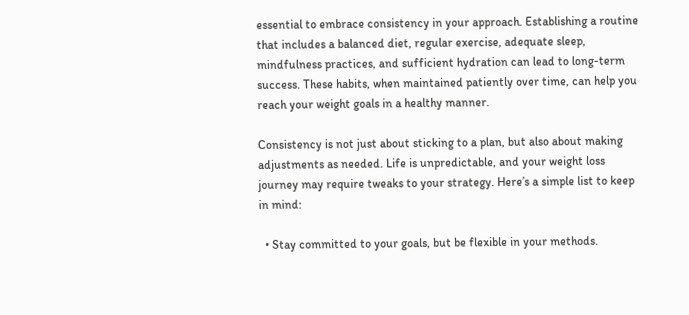essential to embrace consistency in your approach. Establishing a routine that includes a balanced diet, regular exercise, adequate sleep, mindfulness practices, and sufficient hydration can lead to long-term success. These habits, when maintained patiently over time, can help you reach your weight goals in a healthy manner.

Consistency is not just about sticking to a plan, but also about making adjustments as needed. Life is unpredictable, and your weight loss journey may require tweaks to your strategy. Here’s a simple list to keep in mind:

  • Stay committed to your goals, but be flexible in your methods.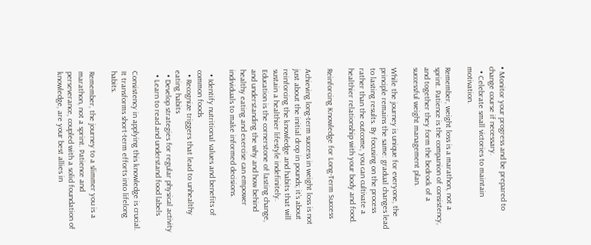• Monitor your progress and be prepared to change course if necessary.
  • Celebrate small victories to maintain motivation.

Remember, weight loss is a marathon, not a sprint. Patience is the companion of consistency, and together they form the bedrock of a successful weight management plan.

While the journey is unique for everyone, the principle remains the same: gradual changes lead to lasting results. By focusing on the process rather than the outcome, you can cultivate a healthier relationship with your body and food.

Reinforcing Knowledge for Long-Term Success

Achieving long-term success in weight loss is not just about the initial drop in pounds; it’s about reinforcing the knowledge and habits that will sustain a healthier lifestyle indefinitely. Education is the cornerstone of lasting change, and understanding the why and how behind healthy eating and exercise can empower individuals to make informed decisions.

  • Identify nutritional values and benefits of common foods
  • Recognize triggers that lead to unhealthy eating habits
  • Develop strategies for regular physical activity
  • Learn to read and understand food labels

Consistency in applying this knowledge is crucial. It transforms short-term efforts into lifelong habits.

Remember, the journey to a slimmer you is a marathon, not a sprint. Patience and perseverance, coupled with a solid foundation of knowledge, are your best allies in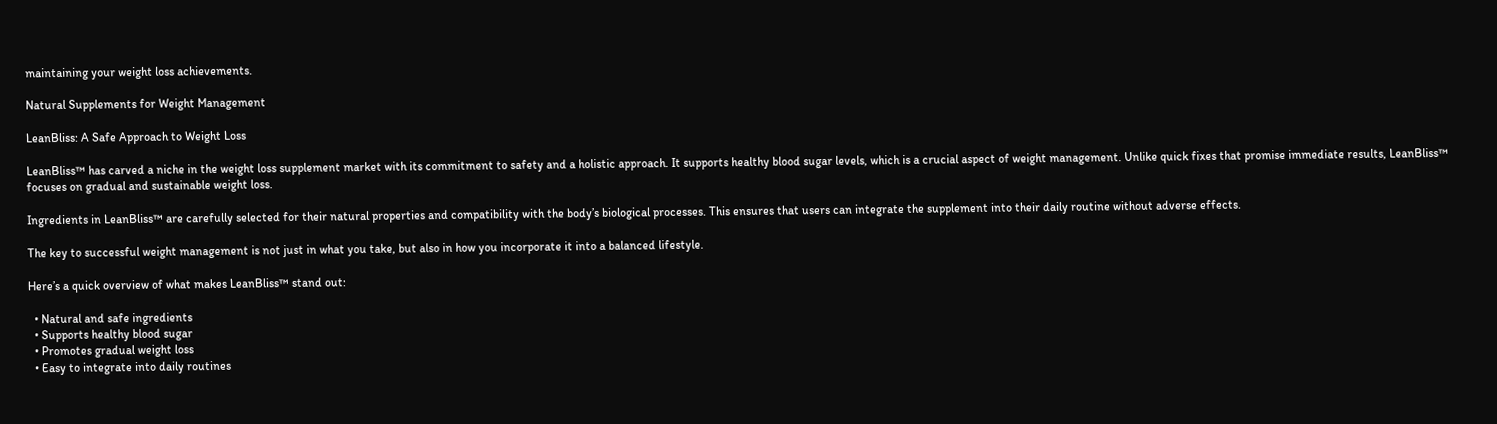maintaining your weight loss achievements.

Natural Supplements for Weight Management

LeanBliss: A Safe Approach to Weight Loss

LeanBliss™ has carved a niche in the weight loss supplement market with its commitment to safety and a holistic approach. It supports healthy blood sugar levels, which is a crucial aspect of weight management. Unlike quick fixes that promise immediate results, LeanBliss™ focuses on gradual and sustainable weight loss.

Ingredients in LeanBliss™ are carefully selected for their natural properties and compatibility with the body’s biological processes. This ensures that users can integrate the supplement into their daily routine without adverse effects.

The key to successful weight management is not just in what you take, but also in how you incorporate it into a balanced lifestyle.

Here’s a quick overview of what makes LeanBliss™ stand out:

  • Natural and safe ingredients
  • Supports healthy blood sugar
  • Promotes gradual weight loss
  • Easy to integrate into daily routines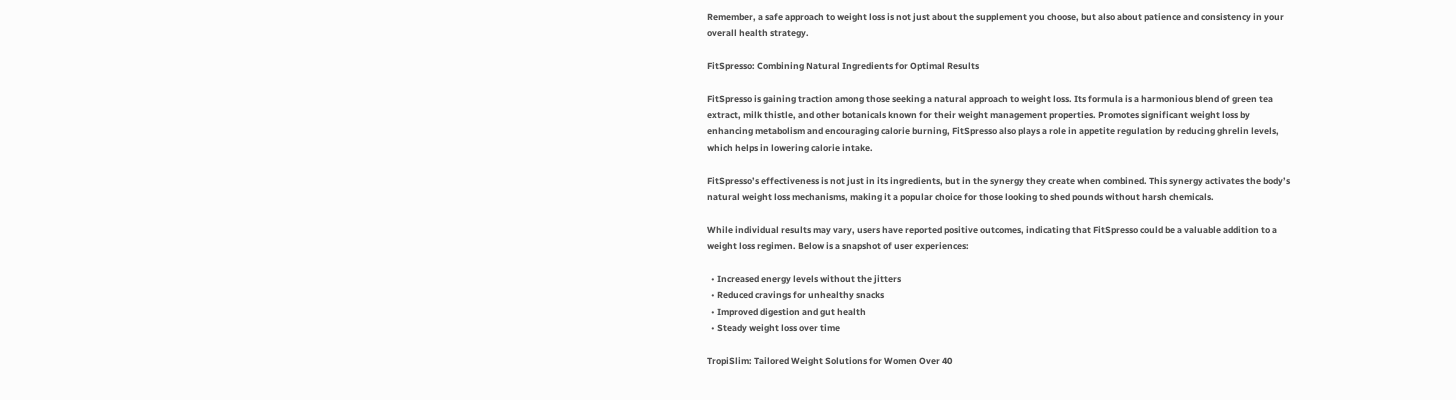Remember, a safe approach to weight loss is not just about the supplement you choose, but also about patience and consistency in your overall health strategy.

FitSpresso: Combining Natural Ingredients for Optimal Results

FitSpresso is gaining traction among those seeking a natural approach to weight loss. Its formula is a harmonious blend of green tea extract, milk thistle, and other botanicals known for their weight management properties. Promotes significant weight loss by enhancing metabolism and encouraging calorie burning, FitSpresso also plays a role in appetite regulation by reducing ghrelin levels, which helps in lowering calorie intake.

FitSpresso’s effectiveness is not just in its ingredients, but in the synergy they create when combined. This synergy activates the body’s natural weight loss mechanisms, making it a popular choice for those looking to shed pounds without harsh chemicals.

While individual results may vary, users have reported positive outcomes, indicating that FitSpresso could be a valuable addition to a weight loss regimen. Below is a snapshot of user experiences:

  • Increased energy levels without the jitters
  • Reduced cravings for unhealthy snacks
  • Improved digestion and gut health
  • Steady weight loss over time

TropiSlim: Tailored Weight Solutions for Women Over 40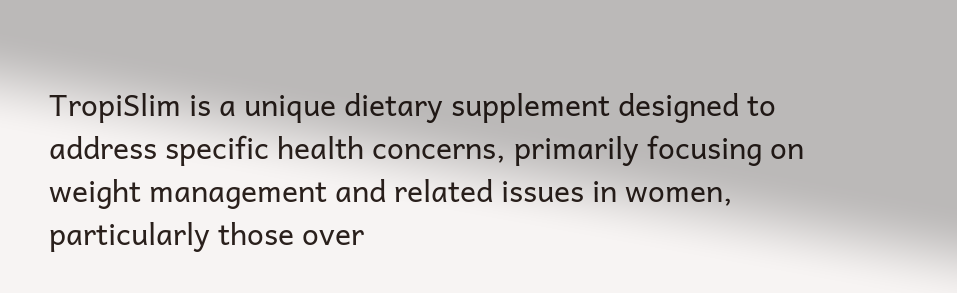TropiSlim is a unique dietary supplement designed to address specific health concerns, primarily focusing on weight management and related issues in women, particularly those over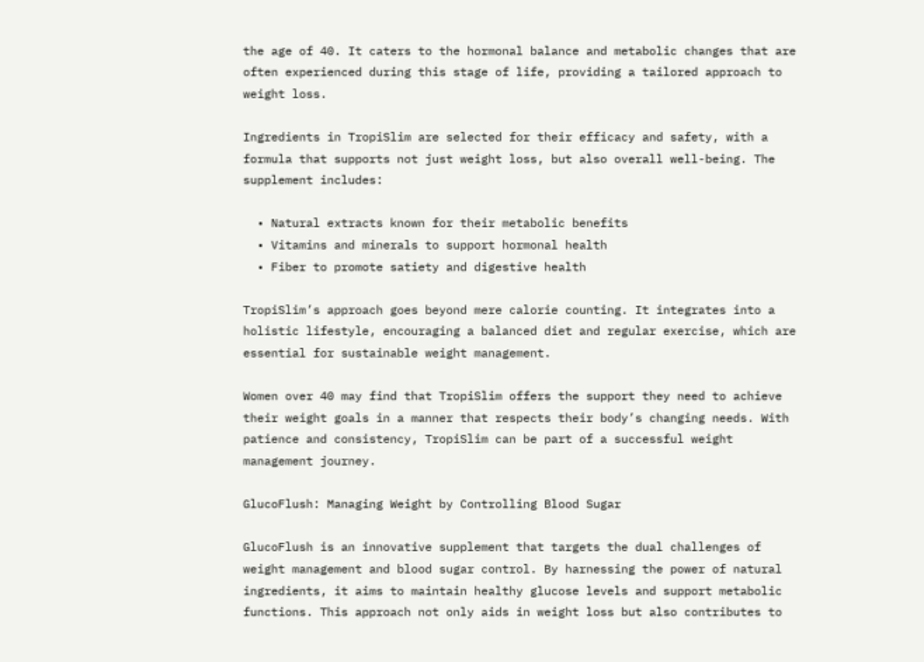the age of 40. It caters to the hormonal balance and metabolic changes that are often experienced during this stage of life, providing a tailored approach to weight loss.

Ingredients in TropiSlim are selected for their efficacy and safety, with a formula that supports not just weight loss, but also overall well-being. The supplement includes:

  • Natural extracts known for their metabolic benefits
  • Vitamins and minerals to support hormonal health
  • Fiber to promote satiety and digestive health

TropiSlim’s approach goes beyond mere calorie counting. It integrates into a holistic lifestyle, encouraging a balanced diet and regular exercise, which are essential for sustainable weight management.

Women over 40 may find that TropiSlim offers the support they need to achieve their weight goals in a manner that respects their body’s changing needs. With patience and consistency, TropiSlim can be part of a successful weight management journey.

GlucoFlush: Managing Weight by Controlling Blood Sugar

GlucoFlush is an innovative supplement that targets the dual challenges of weight management and blood sugar control. By harnessing the power of natural ingredients, it aims to maintain healthy glucose levels and support metabolic functions. This approach not only aids in weight loss but also contributes to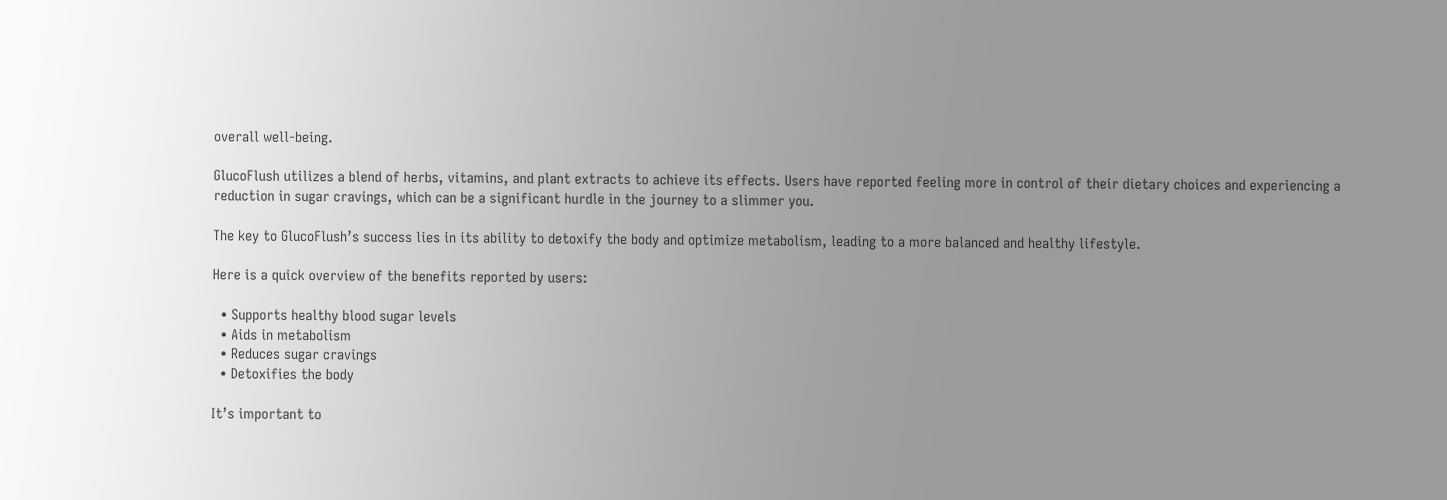overall well-being.

GlucoFlush utilizes a blend of herbs, vitamins, and plant extracts to achieve its effects. Users have reported feeling more in control of their dietary choices and experiencing a reduction in sugar cravings, which can be a significant hurdle in the journey to a slimmer you.

The key to GlucoFlush’s success lies in its ability to detoxify the body and optimize metabolism, leading to a more balanced and healthy lifestyle.

Here is a quick overview of the benefits reported by users:

  • Supports healthy blood sugar levels
  • Aids in metabolism
  • Reduces sugar cravings
  • Detoxifies the body

It’s important to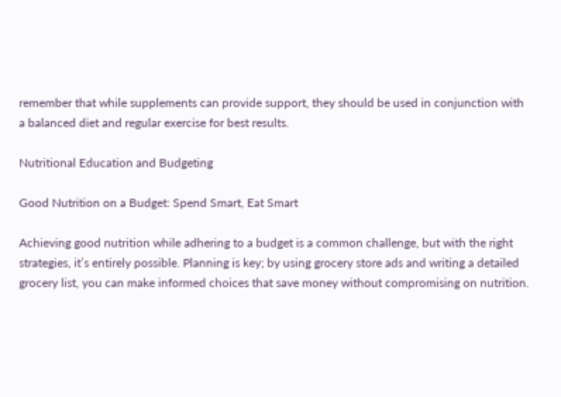remember that while supplements can provide support, they should be used in conjunction with a balanced diet and regular exercise for best results.

Nutritional Education and Budgeting

Good Nutrition on a Budget: Spend Smart, Eat Smart

Achieving good nutrition while adhering to a budget is a common challenge, but with the right strategies, it’s entirely possible. Planning is key; by using grocery store ads and writing a detailed grocery list, you can make informed choices that save money without compromising on nutrition.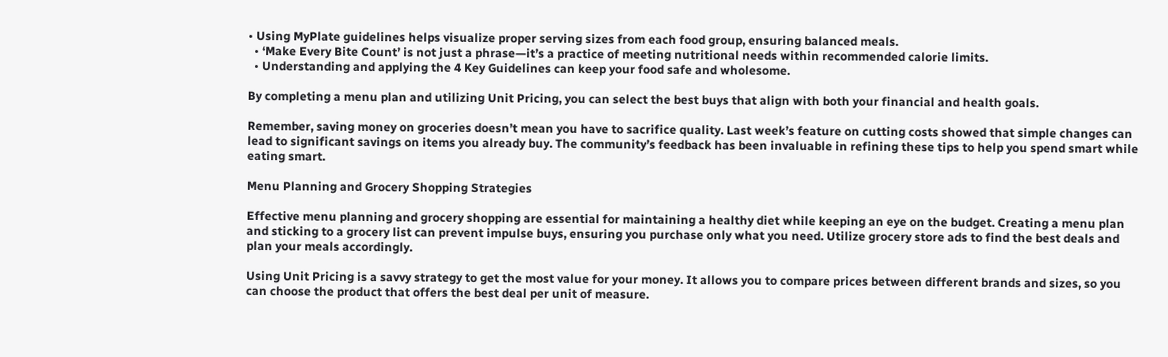• Using MyPlate guidelines helps visualize proper serving sizes from each food group, ensuring balanced meals.
  • ‘Make Every Bite Count’ is not just a phrase—it’s a practice of meeting nutritional needs within recommended calorie limits.
  • Understanding and applying the 4 Key Guidelines can keep your food safe and wholesome.

By completing a menu plan and utilizing Unit Pricing, you can select the best buys that align with both your financial and health goals.

Remember, saving money on groceries doesn’t mean you have to sacrifice quality. Last week’s feature on cutting costs showed that simple changes can lead to significant savings on items you already buy. The community’s feedback has been invaluable in refining these tips to help you spend smart while eating smart.

Menu Planning and Grocery Shopping Strategies

Effective menu planning and grocery shopping are essential for maintaining a healthy diet while keeping an eye on the budget. Creating a menu plan and sticking to a grocery list can prevent impulse buys, ensuring you purchase only what you need. Utilize grocery store ads to find the best deals and plan your meals accordingly.

Using Unit Pricing is a savvy strategy to get the most value for your money. It allows you to compare prices between different brands and sizes, so you can choose the product that offers the best deal per unit of measure.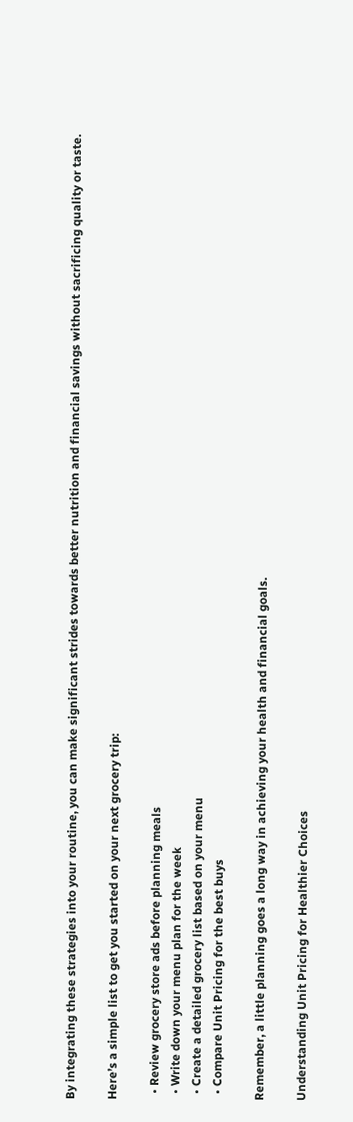By integrating these strategies into your routine, you can make significant strides towards better nutrition and financial savings without sacrificing quality or taste.

Here’s a simple list to get you started on your next grocery trip:

  • Review grocery store ads before planning meals
  • Write down your menu plan for the week
  • Create a detailed grocery list based on your menu
  • Compare Unit Pricing for the best buys

Remember, a little planning goes a long way in achieving your health and financial goals.

Understanding Unit Pricing for Healthier Choices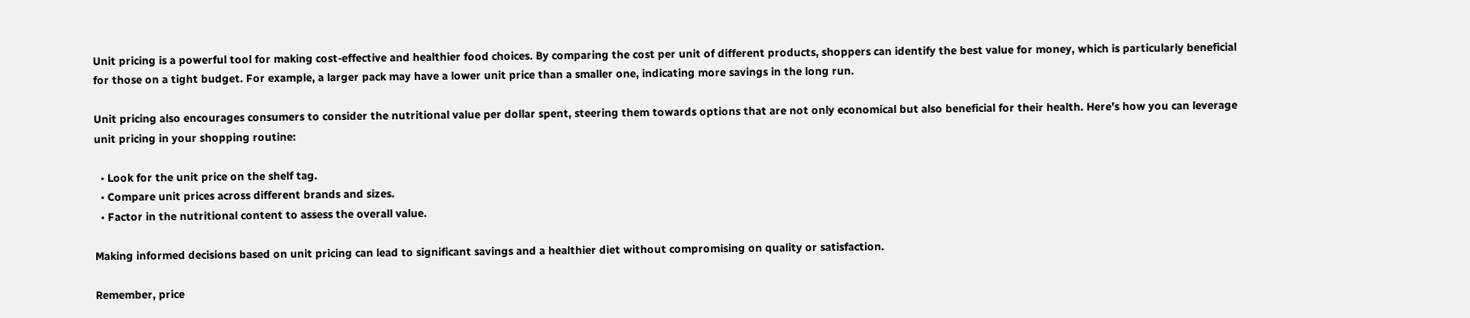Unit pricing is a powerful tool for making cost-effective and healthier food choices. By comparing the cost per unit of different products, shoppers can identify the best value for money, which is particularly beneficial for those on a tight budget. For example, a larger pack may have a lower unit price than a smaller one, indicating more savings in the long run.

Unit pricing also encourages consumers to consider the nutritional value per dollar spent, steering them towards options that are not only economical but also beneficial for their health. Here’s how you can leverage unit pricing in your shopping routine:

  • Look for the unit price on the shelf tag.
  • Compare unit prices across different brands and sizes.
  • Factor in the nutritional content to assess the overall value.

Making informed decisions based on unit pricing can lead to significant savings and a healthier diet without compromising on quality or satisfaction.

Remember, price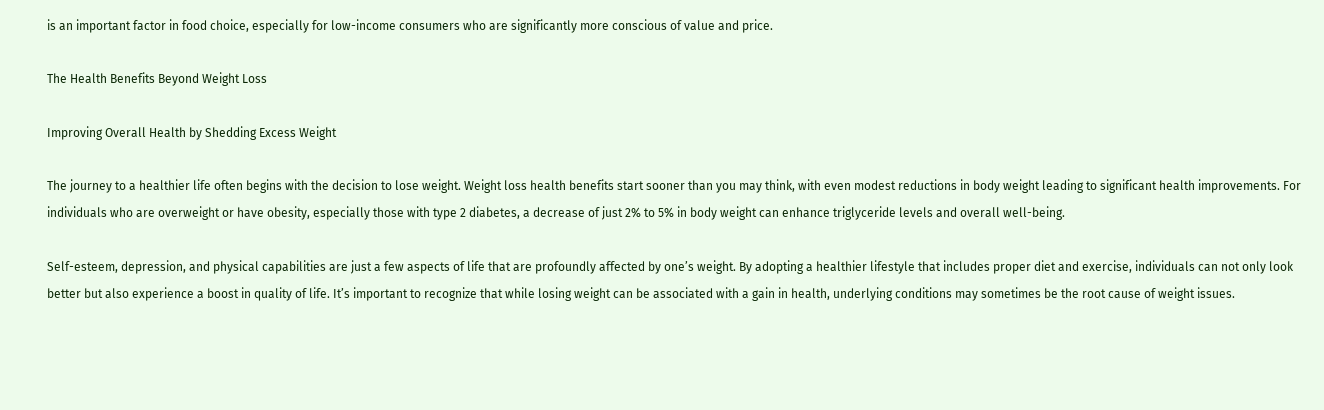is an important factor in food choice, especially for low-income consumers who are significantly more conscious of value and price.

The Health Benefits Beyond Weight Loss

Improving Overall Health by Shedding Excess Weight

The journey to a healthier life often begins with the decision to lose weight. Weight loss health benefits start sooner than you may think, with even modest reductions in body weight leading to significant health improvements. For individuals who are overweight or have obesity, especially those with type 2 diabetes, a decrease of just 2% to 5% in body weight can enhance triglyceride levels and overall well-being.

Self-esteem, depression, and physical capabilities are just a few aspects of life that are profoundly affected by one’s weight. By adopting a healthier lifestyle that includes proper diet and exercise, individuals can not only look better but also experience a boost in quality of life. It’s important to recognize that while losing weight can be associated with a gain in health, underlying conditions may sometimes be the root cause of weight issues.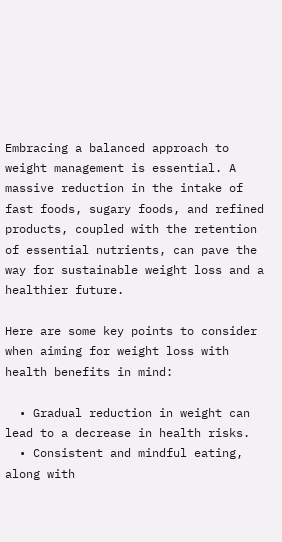Embracing a balanced approach to weight management is essential. A massive reduction in the intake of fast foods, sugary foods, and refined products, coupled with the retention of essential nutrients, can pave the way for sustainable weight loss and a healthier future.

Here are some key points to consider when aiming for weight loss with health benefits in mind:

  • Gradual reduction in weight can lead to a decrease in health risks.
  • Consistent and mindful eating, along with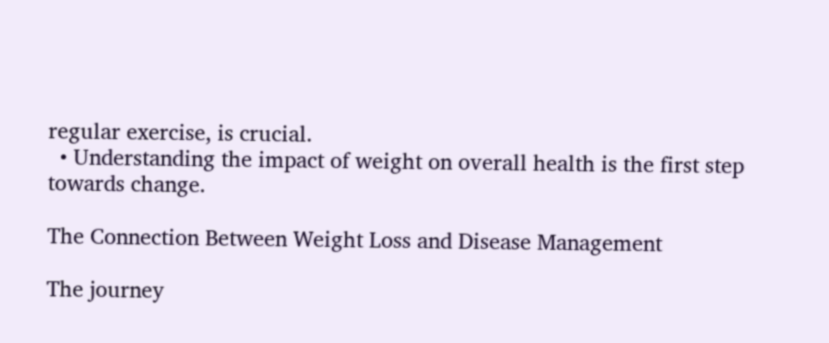regular exercise, is crucial.
  • Understanding the impact of weight on overall health is the first step towards change.

The Connection Between Weight Loss and Disease Management

The journey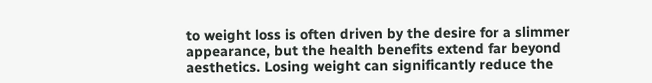to weight loss is often driven by the desire for a slimmer appearance, but the health benefits extend far beyond aesthetics. Losing weight can significantly reduce the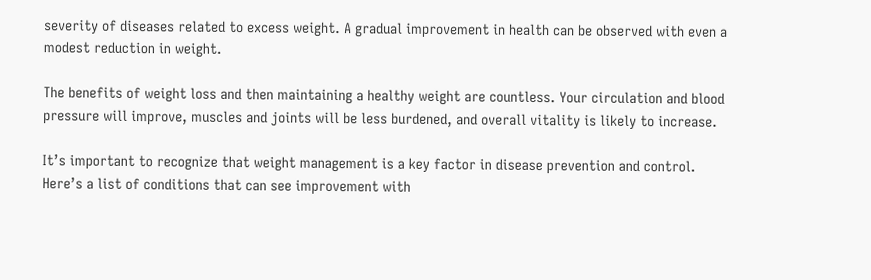severity of diseases related to excess weight. A gradual improvement in health can be observed with even a modest reduction in weight.

The benefits of weight loss and then maintaining a healthy weight are countless. Your circulation and blood pressure will improve, muscles and joints will be less burdened, and overall vitality is likely to increase.

It’s important to recognize that weight management is a key factor in disease prevention and control. Here’s a list of conditions that can see improvement with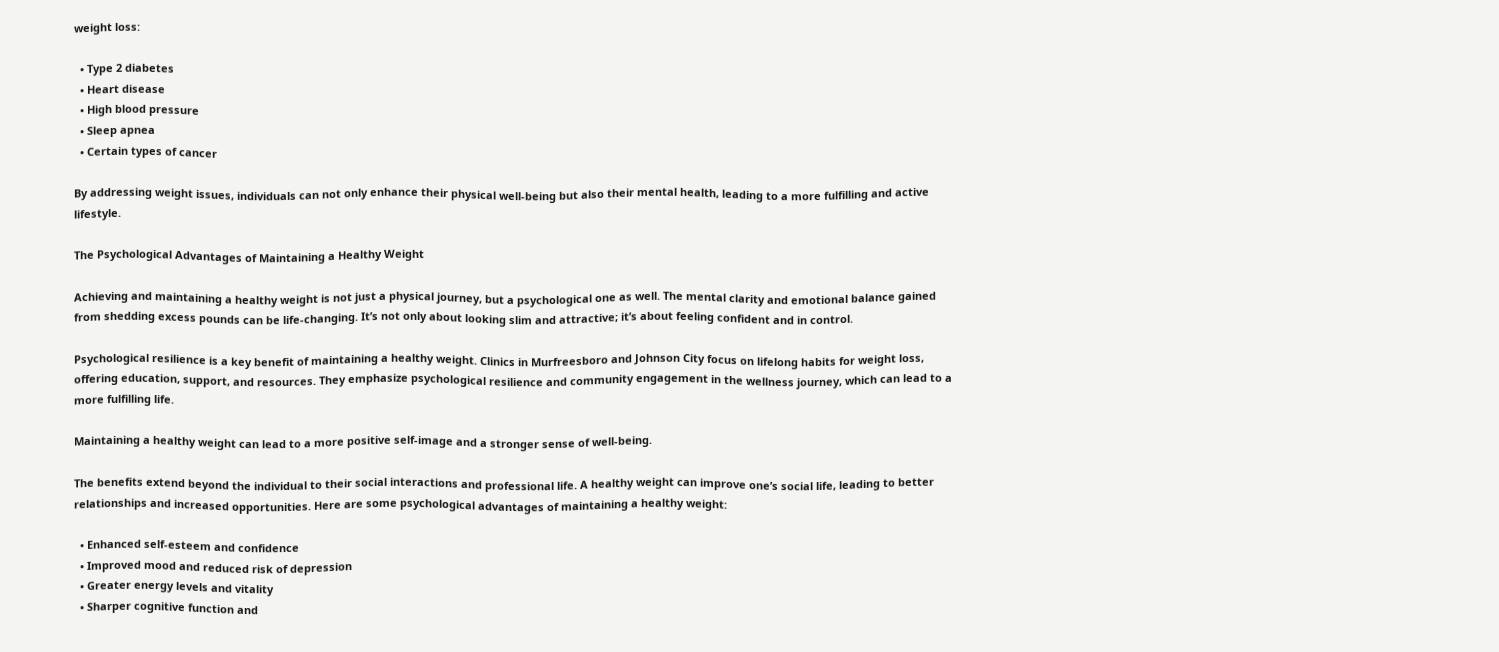weight loss:

  • Type 2 diabetes
  • Heart disease
  • High blood pressure
  • Sleep apnea
  • Certain types of cancer

By addressing weight issues, individuals can not only enhance their physical well-being but also their mental health, leading to a more fulfilling and active lifestyle.

The Psychological Advantages of Maintaining a Healthy Weight

Achieving and maintaining a healthy weight is not just a physical journey, but a psychological one as well. The mental clarity and emotional balance gained from shedding excess pounds can be life-changing. It’s not only about looking slim and attractive; it’s about feeling confident and in control.

Psychological resilience is a key benefit of maintaining a healthy weight. Clinics in Murfreesboro and Johnson City focus on lifelong habits for weight loss, offering education, support, and resources. They emphasize psychological resilience and community engagement in the wellness journey, which can lead to a more fulfilling life.

Maintaining a healthy weight can lead to a more positive self-image and a stronger sense of well-being.

The benefits extend beyond the individual to their social interactions and professional life. A healthy weight can improve one’s social life, leading to better relationships and increased opportunities. Here are some psychological advantages of maintaining a healthy weight:

  • Enhanced self-esteem and confidence
  • Improved mood and reduced risk of depression
  • Greater energy levels and vitality
  • Sharper cognitive function and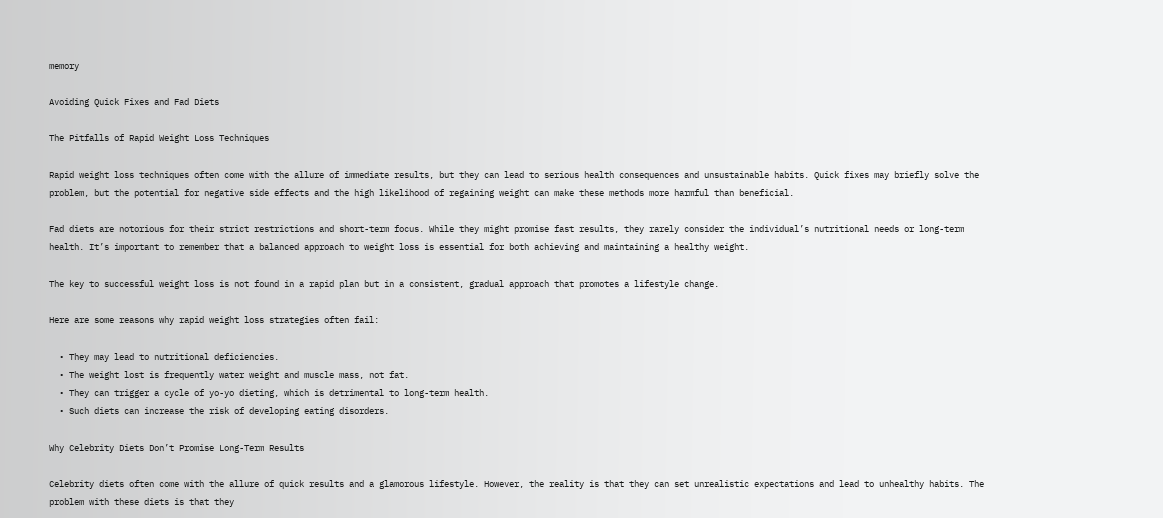memory

Avoiding Quick Fixes and Fad Diets

The Pitfalls of Rapid Weight Loss Techniques

Rapid weight loss techniques often come with the allure of immediate results, but they can lead to serious health consequences and unsustainable habits. Quick fixes may briefly solve the problem, but the potential for negative side effects and the high likelihood of regaining weight can make these methods more harmful than beneficial.

Fad diets are notorious for their strict restrictions and short-term focus. While they might promise fast results, they rarely consider the individual’s nutritional needs or long-term health. It’s important to remember that a balanced approach to weight loss is essential for both achieving and maintaining a healthy weight.

The key to successful weight loss is not found in a rapid plan but in a consistent, gradual approach that promotes a lifestyle change.

Here are some reasons why rapid weight loss strategies often fail:

  • They may lead to nutritional deficiencies.
  • The weight lost is frequently water weight and muscle mass, not fat.
  • They can trigger a cycle of yo-yo dieting, which is detrimental to long-term health.
  • Such diets can increase the risk of developing eating disorders.

Why Celebrity Diets Don’t Promise Long-Term Results

Celebrity diets often come with the allure of quick results and a glamorous lifestyle. However, the reality is that they can set unrealistic expectations and lead to unhealthy habits. The problem with these diets is that they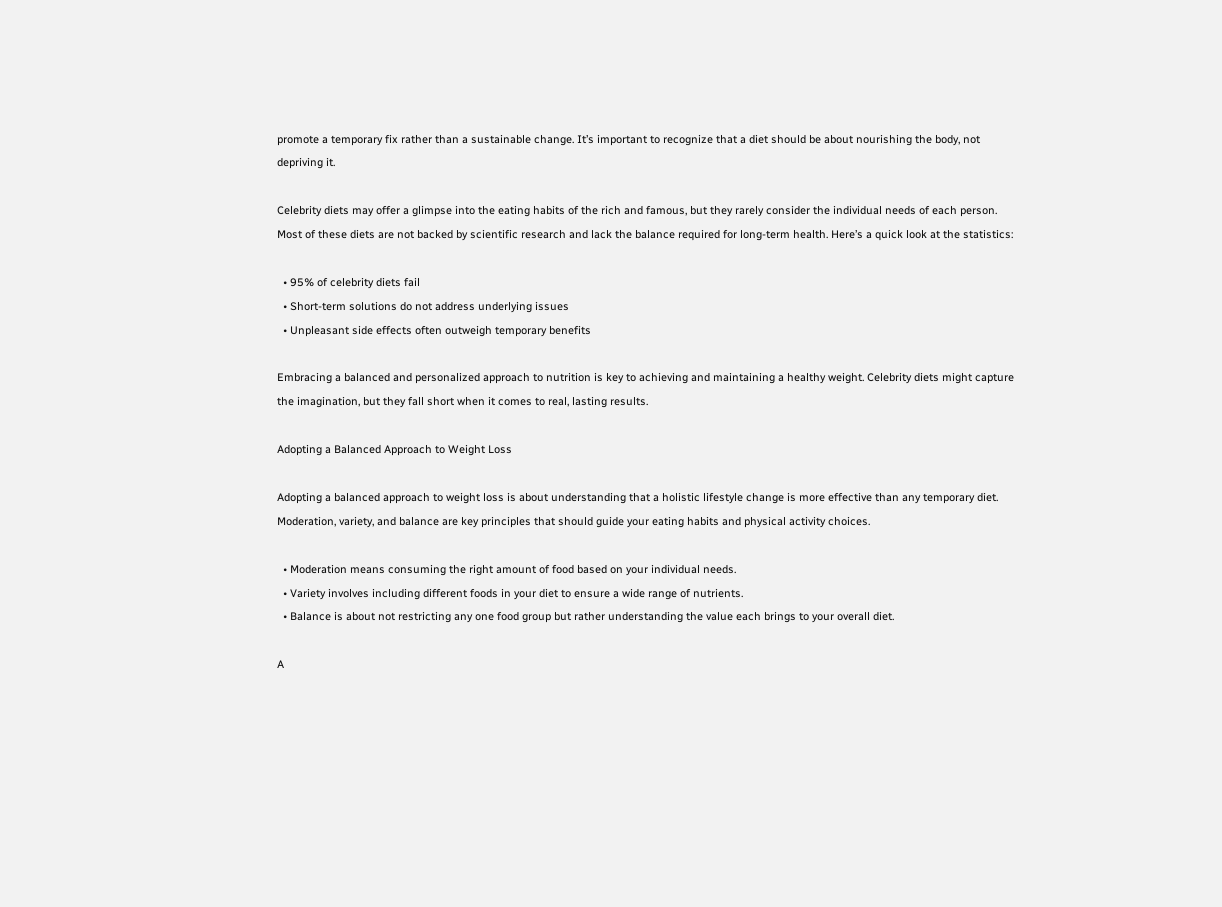promote a temporary fix rather than a sustainable change. It’s important to recognize that a diet should be about nourishing the body, not depriving it.

Celebrity diets may offer a glimpse into the eating habits of the rich and famous, but they rarely consider the individual needs of each person. Most of these diets are not backed by scientific research and lack the balance required for long-term health. Here’s a quick look at the statistics:

  • 95% of celebrity diets fail
  • Short-term solutions do not address underlying issues
  • Unpleasant side effects often outweigh temporary benefits

Embracing a balanced and personalized approach to nutrition is key to achieving and maintaining a healthy weight. Celebrity diets might capture the imagination, but they fall short when it comes to real, lasting results.

Adopting a Balanced Approach to Weight Loss

Adopting a balanced approach to weight loss is about understanding that a holistic lifestyle change is more effective than any temporary diet. Moderation, variety, and balance are key principles that should guide your eating habits and physical activity choices.

  • Moderation means consuming the right amount of food based on your individual needs.
  • Variety involves including different foods in your diet to ensure a wide range of nutrients.
  • Balance is about not restricting any one food group but rather understanding the value each brings to your overall diet.

A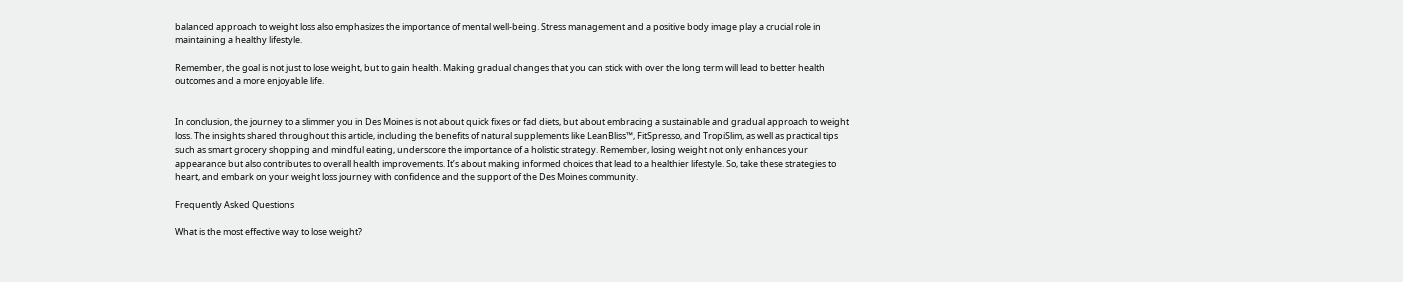balanced approach to weight loss also emphasizes the importance of mental well-being. Stress management and a positive body image play a crucial role in maintaining a healthy lifestyle.

Remember, the goal is not just to lose weight, but to gain health. Making gradual changes that you can stick with over the long term will lead to better health outcomes and a more enjoyable life.


In conclusion, the journey to a slimmer you in Des Moines is not about quick fixes or fad diets, but about embracing a sustainable and gradual approach to weight loss. The insights shared throughout this article, including the benefits of natural supplements like LeanBliss™, FitSpresso, and TropiSlim, as well as practical tips such as smart grocery shopping and mindful eating, underscore the importance of a holistic strategy. Remember, losing weight not only enhances your appearance but also contributes to overall health improvements. It’s about making informed choices that lead to a healthier lifestyle. So, take these strategies to heart, and embark on your weight loss journey with confidence and the support of the Des Moines community.

Frequently Asked Questions

What is the most effective way to lose weight?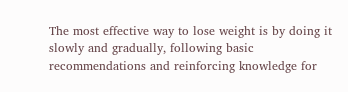The most effective way to lose weight is by doing it slowly and gradually, following basic recommendations and reinforcing knowledge for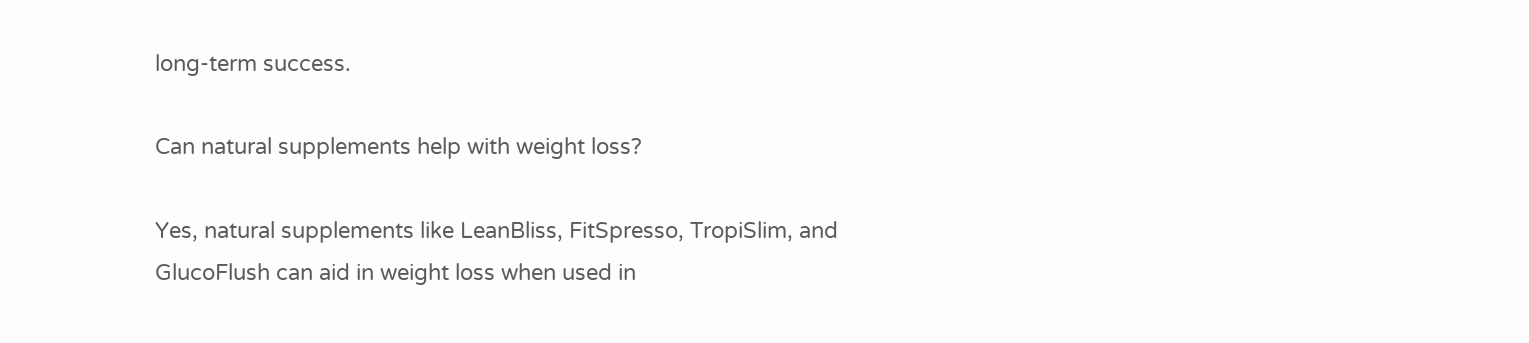long-term success.

Can natural supplements help with weight loss?

Yes, natural supplements like LeanBliss, FitSpresso, TropiSlim, and GlucoFlush can aid in weight loss when used in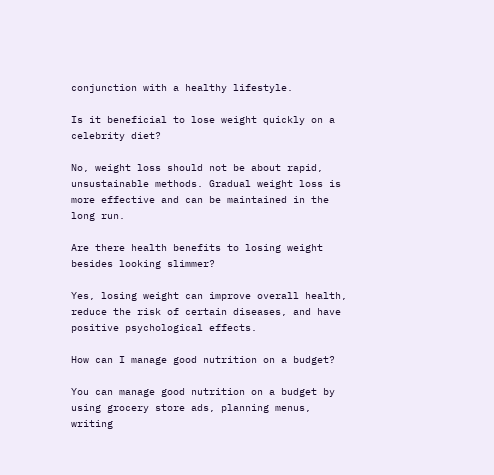conjunction with a healthy lifestyle.

Is it beneficial to lose weight quickly on a celebrity diet?

No, weight loss should not be about rapid, unsustainable methods. Gradual weight loss is more effective and can be maintained in the long run.

Are there health benefits to losing weight besides looking slimmer?

Yes, losing weight can improve overall health, reduce the risk of certain diseases, and have positive psychological effects.

How can I manage good nutrition on a budget?

You can manage good nutrition on a budget by using grocery store ads, planning menus, writing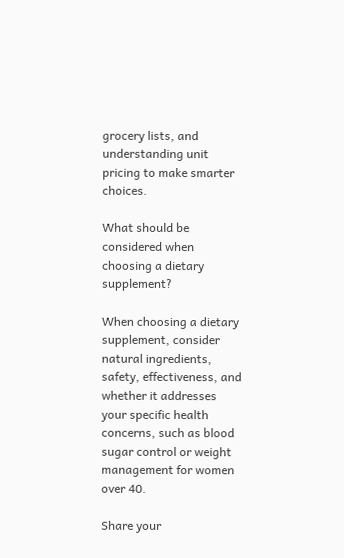grocery lists, and understanding unit pricing to make smarter choices.

What should be considered when choosing a dietary supplement?

When choosing a dietary supplement, consider natural ingredients, safety, effectiveness, and whether it addresses your specific health concerns, such as blood sugar control or weight management for women over 40.

Share your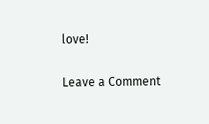love!

Leave a Comment